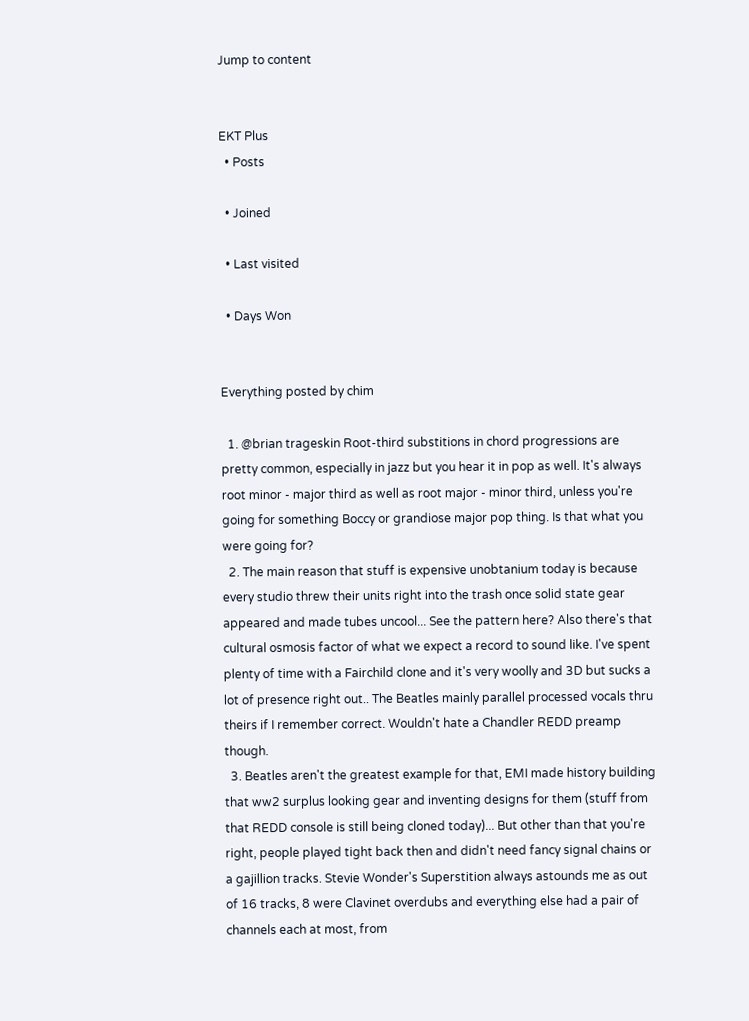Jump to content


EKT Plus
  • Posts

  • Joined

  • Last visited

  • Days Won


Everything posted by chim

  1. @brian trageskin Root-third substitions in chord progressions are pretty common, especially in jazz but you hear it in pop as well. It's always root minor - major third as well as root major - minor third, unless you're going for something Boccy or grandiose major pop thing. Is that what you were going for?
  2. The main reason that stuff is expensive unobtanium today is because every studio threw their units right into the trash once solid state gear appeared and made tubes uncool... See the pattern here? Also there's that cultural osmosis factor of what we expect a record to sound like. I've spent plenty of time with a Fairchild clone and it's very woolly and 3D but sucks a lot of presence right out.. The Beatles mainly parallel processed vocals thru theirs if I remember correct. Wouldn't hate a Chandler REDD preamp though.
  3. Beatles aren't the greatest example for that, EMI made history building that ww2 surplus looking gear and inventing designs for them (stuff from that REDD console is still being cloned today)... But other than that you're right, people played tight back then and didn't need fancy signal chains or a gajillion tracks. Stevie Wonder's Superstition always astounds me as out of 16 tracks, 8 were Clavinet overdubs and everything else had a pair of channels each at most, from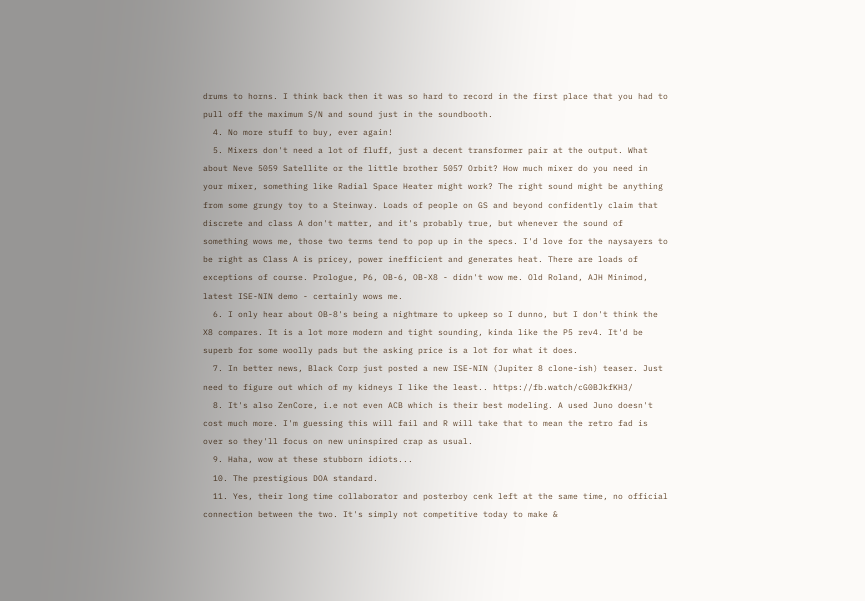drums to horns. I think back then it was so hard to record in the first place that you had to pull off the maximum S/N and sound just in the soundbooth.
  4. No more stuff to buy, ever again!
  5. Mixers don't need a lot of fluff, just a decent transformer pair at the output. What about Neve 5059 Satellite or the little brother 5057 Orbit? How much mixer do you need in your mixer, something like Radial Space Heater might work? The right sound might be anything from some grungy toy to a Steinway. Loads of people on GS and beyond confidently claim that discrete and class A don't matter, and it's probably true, but whenever the sound of something wows me, those two terms tend to pop up in the specs. I'd love for the naysayers to be right as Class A is pricey, power inefficient and generates heat. There are loads of exceptions of course. Prologue, P6, OB-6, OB-X8 - didn't wow me. Old Roland, AJH Minimod, latest ISE-NIN demo - certainly wows me.
  6. I only hear about OB-8's being a nightmare to upkeep so I dunno, but I don't think the X8 compares. It is a lot more modern and tight sounding, kinda like the P5 rev4. It'd be superb for some woolly pads but the asking price is a lot for what it does.
  7. In better news, Black Corp just posted a new ISE-NIN (Jupiter 8 clone-ish) teaser. Just need to figure out which of my kidneys I like the least.. https://fb.watch/cG0BJkfKH3/
  8. It's also ZenCore, i.e not even ACB which is their best modeling. A used Juno doesn't cost much more. I'm guessing this will fail and R will take that to mean the retro fad is over so they'll focus on new uninspired crap as usual.
  9. Haha, wow at these stubborn idiots...
  10. The prestigious DOA standard.
  11. Yes, their long time collaborator and posterboy cenk left at the same time, no official connection between the two. It's simply not competitive today to make &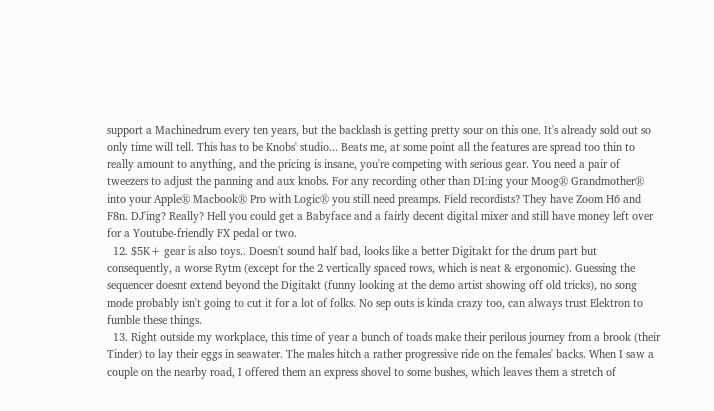support a Machinedrum every ten years, but the backlash is getting pretty sour on this one. It's already sold out so only time will tell. This has to be Knobs' studio... Beats me, at some point all the features are spread too thin to really amount to anything, and the pricing is insane, you're competing with serious gear. You need a pair of tweezers to adjust the panning and aux knobs. For any recording other than DI:ing your Moog® Grandmother® into your Apple® Macbook® Pro with Logic® you still need preamps. Field recordists? They have Zoom H6 and F8n. DJ'ing? Really? Hell you could get a Babyface and a fairly decent digital mixer and still have money left over for a Youtube-friendly FX pedal or two.
  12. $5K+ gear is also toys.. Doesn't sound half bad, looks like a better Digitakt for the drum part but consequently, a worse Rytm (except for the 2 vertically spaced rows, which is neat & ergonomic). Guessing the sequencer doesnt extend beyond the Digitakt (funny looking at the demo artist showing off old tricks), no song mode probably isn't going to cut it for a lot of folks. No sep outs is kinda crazy too, can always trust Elektron to fumble these things.
  13. Right outside my workplace, this time of year a bunch of toads make their perilous journey from a brook (their Tinder) to lay their eggs in seawater. The males hitch a rather progressive ride on the females' backs. When I saw a couple on the nearby road, I offered them an express shovel to some bushes, which leaves them a stretch of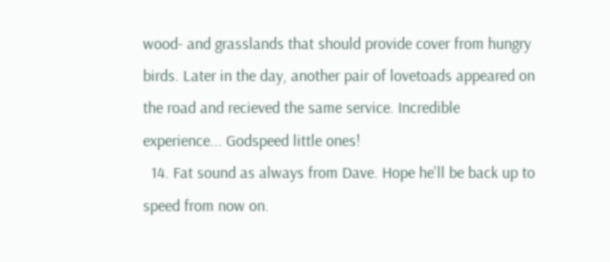wood- and grasslands that should provide cover from hungry birds. Later in the day, another pair of lovetoads appeared on the road and recieved the same service. Incredible experience... Godspeed little ones!
  14. Fat sound as always from Dave. Hope he'll be back up to speed from now on.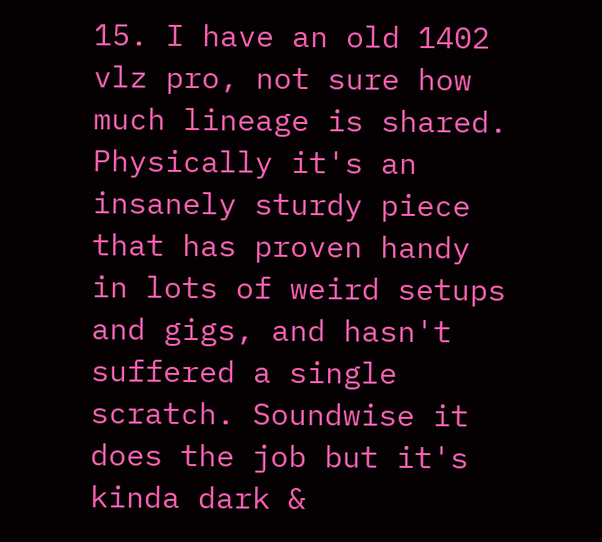15. I have an old 1402 vlz pro, not sure how much lineage is shared. Physically it's an insanely sturdy piece that has proven handy in lots of weird setups and gigs, and hasn't suffered a single scratch. Soundwise it does the job but it's kinda dark &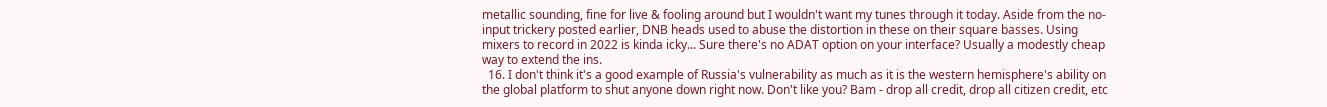metallic sounding, fine for live & fooling around but I wouldn't want my tunes through it today. Aside from the no-input trickery posted earlier, DNB heads used to abuse the distortion in these on their square basses. Using mixers to record in 2022 is kinda icky... Sure there's no ADAT option on your interface? Usually a modestly cheap way to extend the ins.
  16. I don't think it's a good example of Russia's vulnerability as much as it is the western hemisphere's ability on the global platform to shut anyone down right now. Don't like you? Bam - drop all credit, drop all citizen credit, etc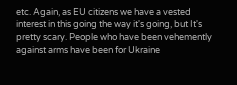etc. Again, as EU citizens we have a vested interest in this going the way it's going, but It's pretty scary. People who have been vehemently against arms have been for Ukraine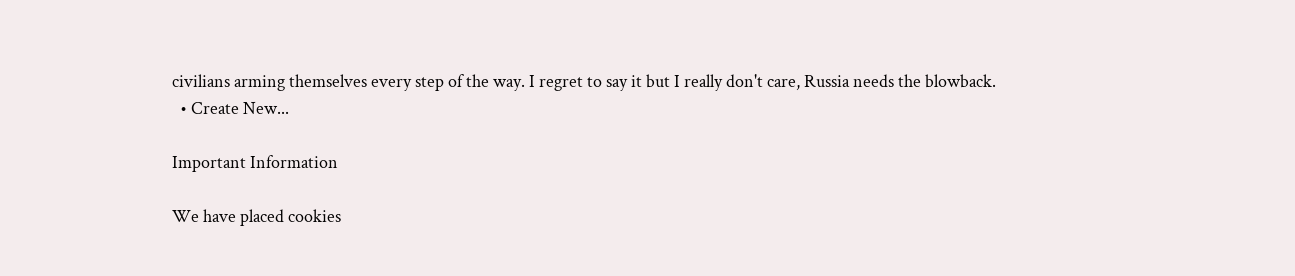civilians arming themselves every step of the way. I regret to say it but I really don't care, Russia needs the blowback.
  • Create New...

Important Information

We have placed cookies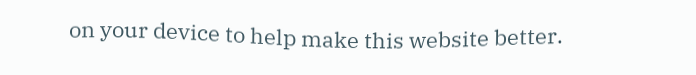on your device to help make this website better.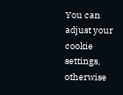You can adjust your cookie settings, otherwise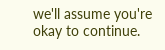we'll assume you're okay to continue.